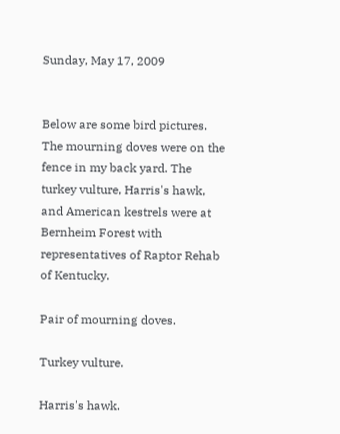Sunday, May 17, 2009


Below are some bird pictures. The mourning doves were on the fence in my back yard. The turkey vulture, Harris's hawk, and American kestrels were at Bernheim Forest with representatives of Raptor Rehab of Kentucky.

Pair of mourning doves.

Turkey vulture.

Harris's hawk.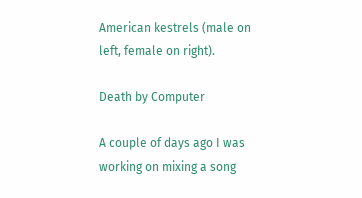American kestrels (male on left, female on right).

Death by Computer

A couple of days ago I was working on mixing a song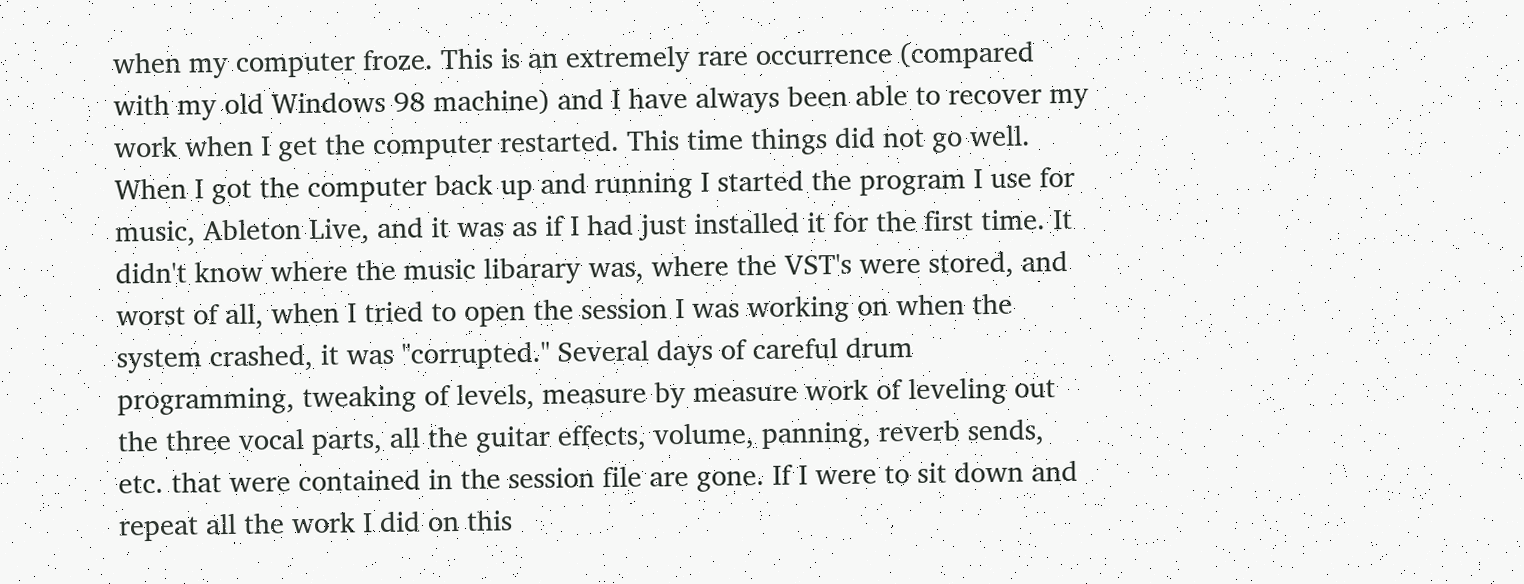when my computer froze. This is an extremely rare occurrence (compared with my old Windows 98 machine) and I have always been able to recover my work when I get the computer restarted. This time things did not go well. When I got the computer back up and running I started the program I use for music, Ableton Live, and it was as if I had just installed it for the first time. It didn't know where the music libarary was, where the VST's were stored, and worst of all, when I tried to open the session I was working on when the system crashed, it was "corrupted." Several days of careful drum programming, tweaking of levels, measure by measure work of leveling out the three vocal parts, all the guitar effects, volume, panning, reverb sends, etc. that were contained in the session file are gone. If I were to sit down and repeat all the work I did on this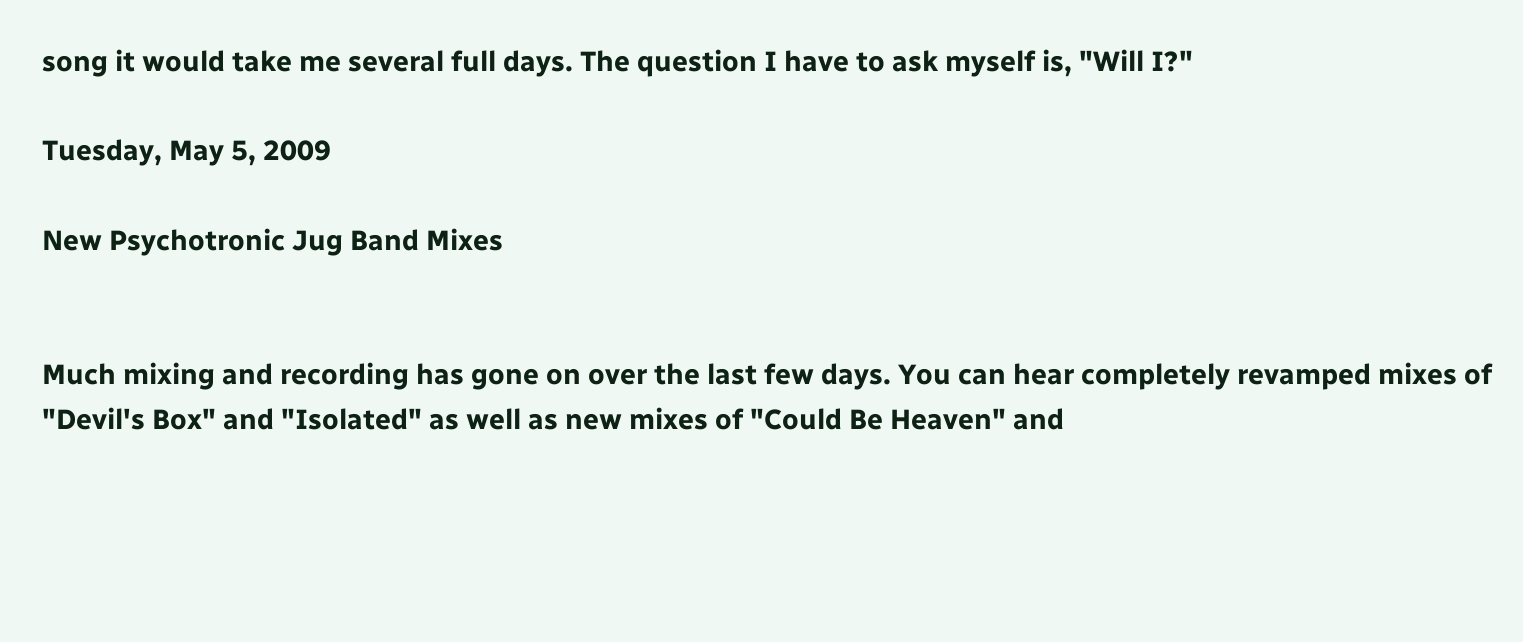song it would take me several full days. The question I have to ask myself is, "Will I?"

Tuesday, May 5, 2009

New Psychotronic Jug Band Mixes


Much mixing and recording has gone on over the last few days. You can hear completely revamped mixes of "Devil's Box" and "Isolated" as well as new mixes of "Could Be Heaven" and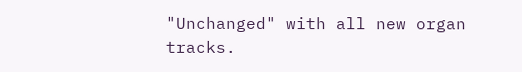"Unchanged" with all new organ tracks.